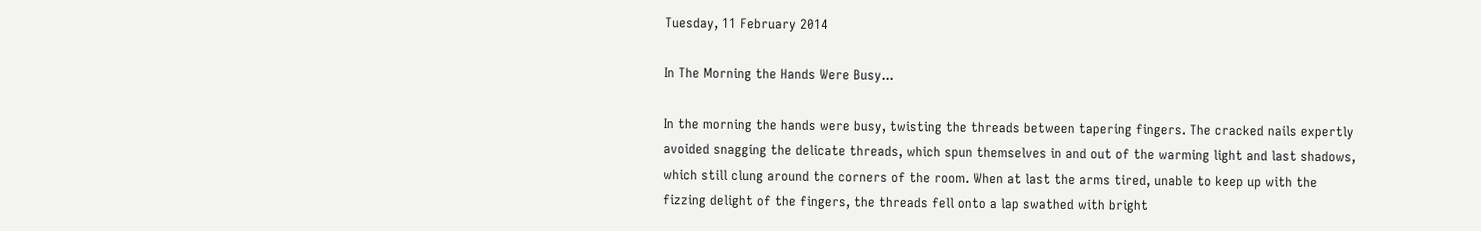Tuesday, 11 February 2014

In The Morning the Hands Were Busy...

In the morning the hands were busy, twisting the threads between tapering fingers. The cracked nails expertly avoided snagging the delicate threads, which spun themselves in and out of the warming light and last shadows, which still clung around the corners of the room. When at last the arms tired, unable to keep up with the fizzing delight of the fingers, the threads fell onto a lap swathed with bright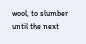wool, to slumber until the next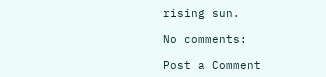rising sun.

No comments:

Post a Comment